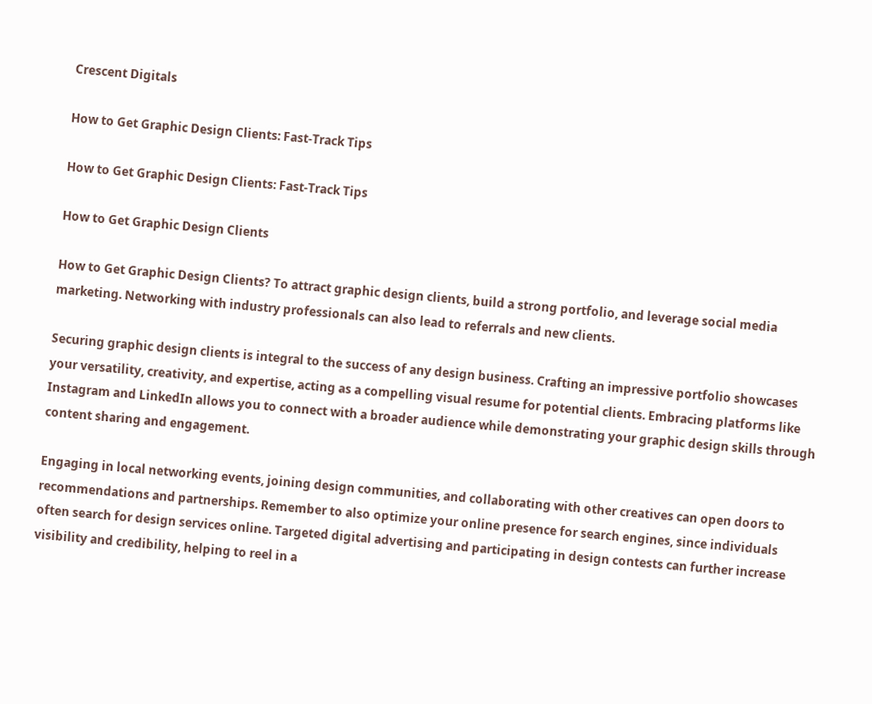Crescent Digitals

How to Get Graphic Design Clients: Fast-Track Tips

How to Get Graphic Design Clients: Fast-Track Tips

How to Get Graphic Design Clients

How to Get Graphic Design Clients? To attract graphic design clients, build a strong portfolio, and leverage social media marketing. Networking with industry professionals can also lead to referrals and new clients.

Securing graphic design clients is integral to the success of any design business. Crafting an impressive portfolio showcases your versatility, creativity, and expertise, acting as a compelling visual resume for potential clients. Embracing platforms like Instagram and LinkedIn allows you to connect with a broader audience while demonstrating your graphic design skills through content sharing and engagement.

Engaging in local networking events, joining design communities, and collaborating with other creatives can open doors to recommendations and partnerships. Remember to also optimize your online presence for search engines, since individuals often search for design services online. Targeted digital advertising and participating in design contests can further increase visibility and credibility, helping to reel in a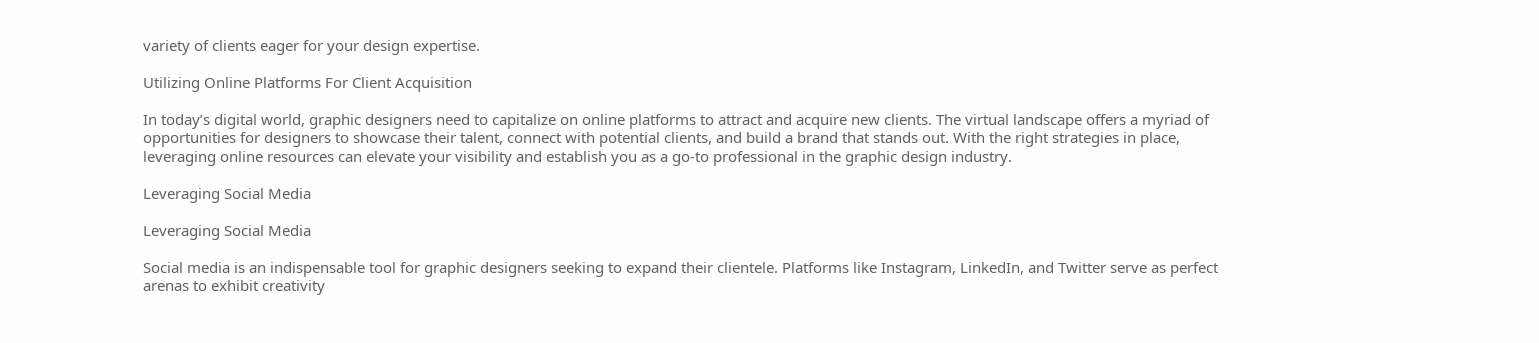variety of clients eager for your design expertise.

Utilizing Online Platforms For Client Acquisition

In today’s digital world, graphic designers need to capitalize on online platforms to attract and acquire new clients. The virtual landscape offers a myriad of opportunities for designers to showcase their talent, connect with potential clients, and build a brand that stands out. With the right strategies in place, leveraging online resources can elevate your visibility and establish you as a go-to professional in the graphic design industry.

Leveraging Social Media

Leveraging Social Media

Social media is an indispensable tool for graphic designers seeking to expand their clientele. Platforms like Instagram, LinkedIn, and Twitter serve as perfect arenas to exhibit creativity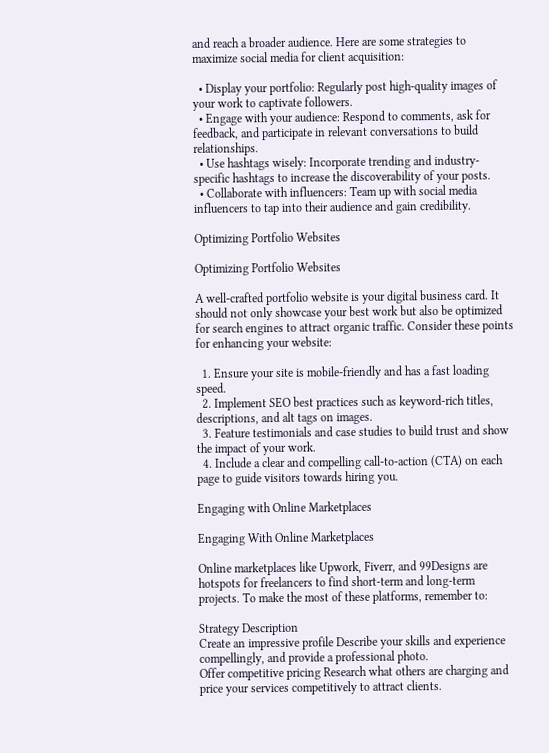and reach a broader audience. Here are some strategies to maximize social media for client acquisition:

  • Display your portfolio: Regularly post high-quality images of your work to captivate followers.
  • Engage with your audience: Respond to comments, ask for feedback, and participate in relevant conversations to build relationships.
  • Use hashtags wisely: Incorporate trending and industry-specific hashtags to increase the discoverability of your posts.
  • Collaborate with influencers: Team up with social media influencers to tap into their audience and gain credibility.

Optimizing Portfolio Websites

Optimizing Portfolio Websites

A well-crafted portfolio website is your digital business card. It should not only showcase your best work but also be optimized for search engines to attract organic traffic. Consider these points for enhancing your website:

  1. Ensure your site is mobile-friendly and has a fast loading speed.
  2. Implement SEO best practices such as keyword-rich titles, descriptions, and alt tags on images.
  3. Feature testimonials and case studies to build trust and show the impact of your work.
  4. Include a clear and compelling call-to-action (CTA) on each page to guide visitors towards hiring you.

Engaging with Online Marketplaces

Engaging With Online Marketplaces

Online marketplaces like Upwork, Fiverr, and 99Designs are hotspots for freelancers to find short-term and long-term projects. To make the most of these platforms, remember to:

Strategy Description
Create an impressive profile Describe your skills and experience compellingly, and provide a professional photo.
Offer competitive pricing Research what others are charging and price your services competitively to attract clients.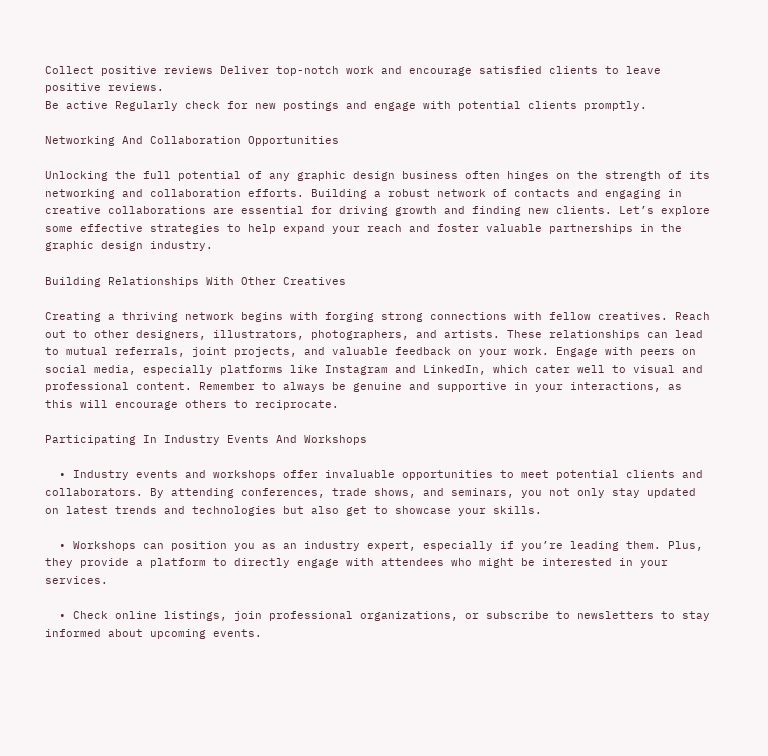Collect positive reviews Deliver top-notch work and encourage satisfied clients to leave positive reviews.
Be active Regularly check for new postings and engage with potential clients promptly.

Networking And Collaboration Opportunities

Unlocking the full potential of any graphic design business often hinges on the strength of its networking and collaboration efforts. Building a robust network of contacts and engaging in creative collaborations are essential for driving growth and finding new clients. Let’s explore some effective strategies to help expand your reach and foster valuable partnerships in the graphic design industry.

Building Relationships With Other Creatives

Creating a thriving network begins with forging strong connections with fellow creatives. Reach out to other designers, illustrators, photographers, and artists. These relationships can lead to mutual referrals, joint projects, and valuable feedback on your work. Engage with peers on social media, especially platforms like Instagram and LinkedIn, which cater well to visual and professional content. Remember to always be genuine and supportive in your interactions, as this will encourage others to reciprocate.

Participating In Industry Events And Workshops

  • Industry events and workshops offer invaluable opportunities to meet potential clients and collaborators. By attending conferences, trade shows, and seminars, you not only stay updated on latest trends and technologies but also get to showcase your skills.

  • Workshops can position you as an industry expert, especially if you’re leading them. Plus, they provide a platform to directly engage with attendees who might be interested in your services.

  • Check online listings, join professional organizations, or subscribe to newsletters to stay informed about upcoming events.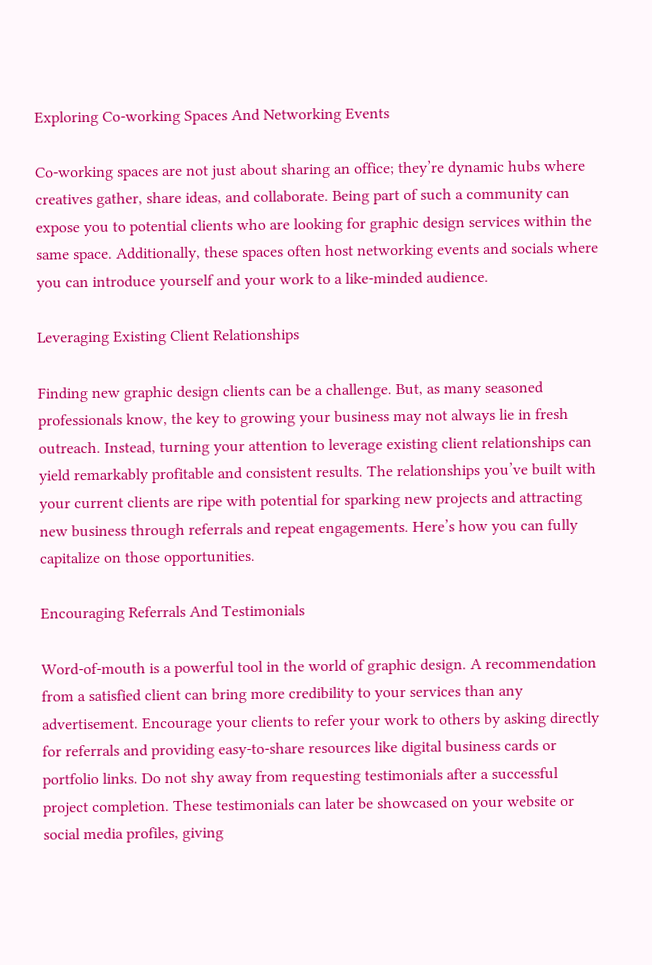Exploring Co-working Spaces And Networking Events

Co-working spaces are not just about sharing an office; they’re dynamic hubs where creatives gather, share ideas, and collaborate. Being part of such a community can expose you to potential clients who are looking for graphic design services within the same space. Additionally, these spaces often host networking events and socials where you can introduce yourself and your work to a like-minded audience.

Leveraging Existing Client Relationships

Finding new graphic design clients can be a challenge. But, as many seasoned professionals know, the key to growing your business may not always lie in fresh outreach. Instead, turning your attention to leverage existing client relationships can yield remarkably profitable and consistent results. The relationships you’ve built with your current clients are ripe with potential for sparking new projects and attracting new business through referrals and repeat engagements. Here’s how you can fully capitalize on those opportunities.

Encouraging Referrals And Testimonials

Word-of-mouth is a powerful tool in the world of graphic design. A recommendation from a satisfied client can bring more credibility to your services than any advertisement. Encourage your clients to refer your work to others by asking directly for referrals and providing easy-to-share resources like digital business cards or portfolio links. Do not shy away from requesting testimonials after a successful project completion. These testimonials can later be showcased on your website or social media profiles, giving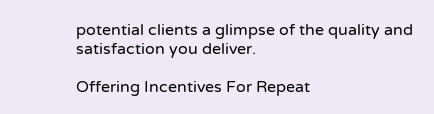potential clients a glimpse of the quality and satisfaction you deliver.

Offering Incentives For Repeat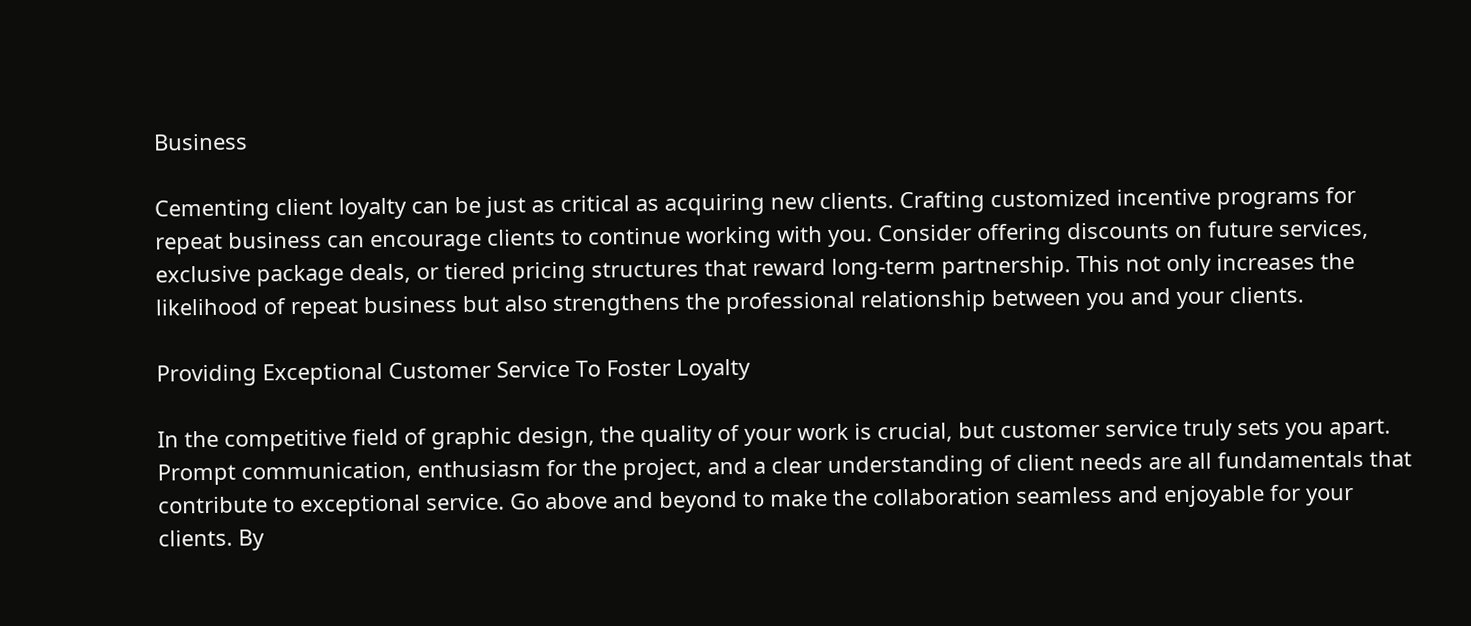Business

Cementing client loyalty can be just as critical as acquiring new clients. Crafting customized incentive programs for repeat business can encourage clients to continue working with you. Consider offering discounts on future services, exclusive package deals, or tiered pricing structures that reward long-term partnership. This not only increases the likelihood of repeat business but also strengthens the professional relationship between you and your clients.

Providing Exceptional Customer Service To Foster Loyalty

In the competitive field of graphic design, the quality of your work is crucial, but customer service truly sets you apart. Prompt communication, enthusiasm for the project, and a clear understanding of client needs are all fundamentals that contribute to exceptional service. Go above and beyond to make the collaboration seamless and enjoyable for your clients. By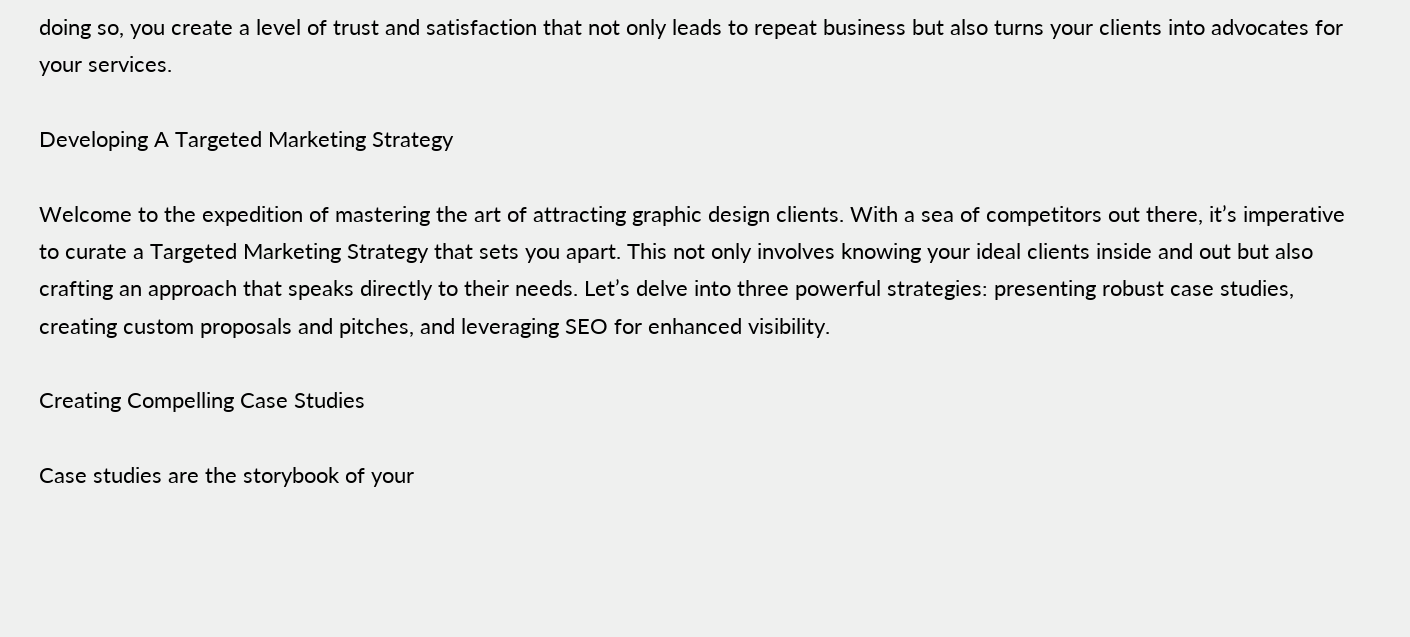doing so, you create a level of trust and satisfaction that not only leads to repeat business but also turns your clients into advocates for your services.

Developing A Targeted Marketing Strategy

Welcome to the expedition of mastering the art of attracting graphic design clients. With a sea of competitors out there, it’s imperative to curate a Targeted Marketing Strategy that sets you apart. This not only involves knowing your ideal clients inside and out but also crafting an approach that speaks directly to their needs. Let’s delve into three powerful strategies: presenting robust case studies, creating custom proposals and pitches, and leveraging SEO for enhanced visibility.

Creating Compelling Case Studies

Case studies are the storybook of your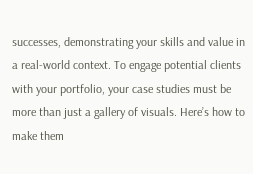successes, demonstrating your skills and value in a real-world context. To engage potential clients with your portfolio, your case studies must be more than just a gallery of visuals. Here’s how to make them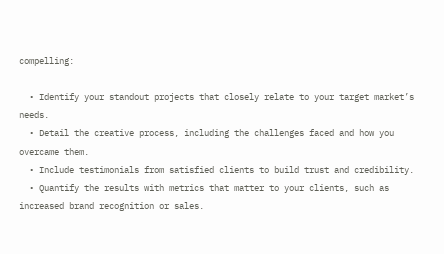compelling:

  • Identify your standout projects that closely relate to your target market’s needs.
  • Detail the creative process, including the challenges faced and how you overcame them.
  • Include testimonials from satisfied clients to build trust and credibility.
  • Quantify the results with metrics that matter to your clients, such as increased brand recognition or sales.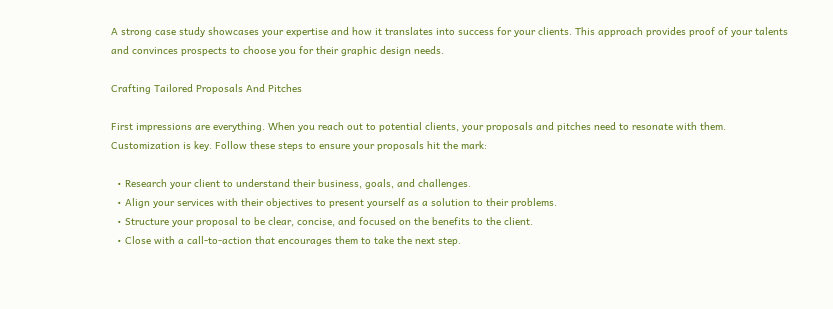A strong case study showcases your expertise and how it translates into success for your clients. This approach provides proof of your talents and convinces prospects to choose you for their graphic design needs.

Crafting Tailored Proposals And Pitches

First impressions are everything. When you reach out to potential clients, your proposals and pitches need to resonate with them. Customization is key. Follow these steps to ensure your proposals hit the mark:

  • Research your client to understand their business, goals, and challenges.
  • Align your services with their objectives to present yourself as a solution to their problems.
  • Structure your proposal to be clear, concise, and focused on the benefits to the client.
  • Close with a call-to-action that encourages them to take the next step.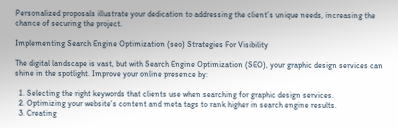Personalized proposals illustrate your dedication to addressing the client’s unique needs, increasing the chance of securing the project.

Implementing Search Engine Optimization (seo) Strategies For Visibility

The digital landscape is vast, but with Search Engine Optimization (SEO), your graphic design services can shine in the spotlight. Improve your online presence by:

  1. Selecting the right keywords that clients use when searching for graphic design services.
  2. Optimizing your website’s content and meta tags to rank higher in search engine results.
  3. Creating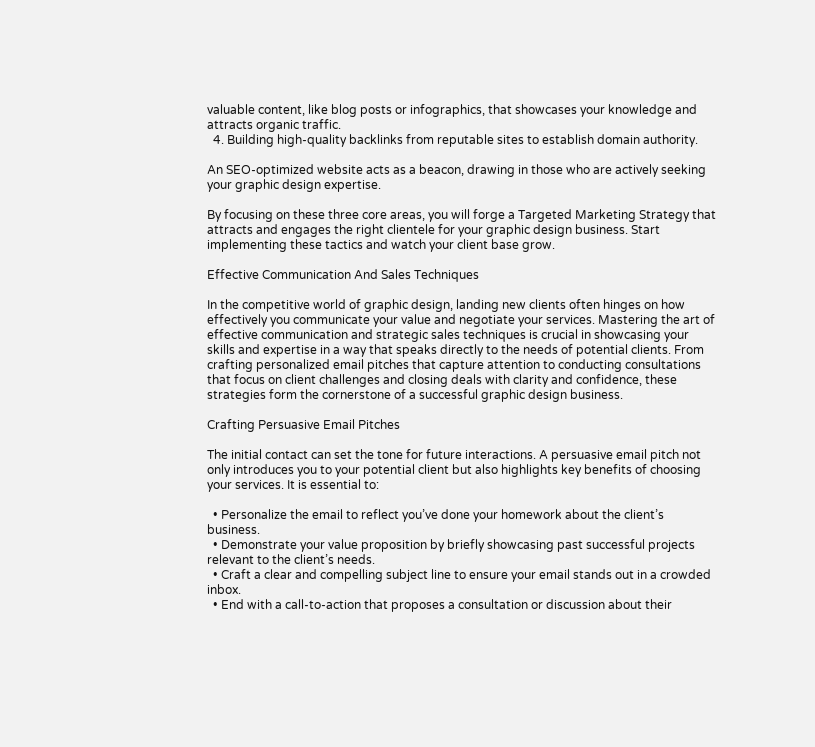valuable content, like blog posts or infographics, that showcases your knowledge and attracts organic traffic.
  4. Building high-quality backlinks from reputable sites to establish domain authority.

An SEO-optimized website acts as a beacon, drawing in those who are actively seeking your graphic design expertise.

By focusing on these three core areas, you will forge a Targeted Marketing Strategy that attracts and engages the right clientele for your graphic design business. Start implementing these tactics and watch your client base grow.

Effective Communication And Sales Techniques

In the competitive world of graphic design, landing new clients often hinges on how effectively you communicate your value and negotiate your services. Mastering the art of effective communication and strategic sales techniques is crucial in showcasing your skills and expertise in a way that speaks directly to the needs of potential clients. From crafting personalized email pitches that capture attention to conducting consultations that focus on client challenges and closing deals with clarity and confidence, these strategies form the cornerstone of a successful graphic design business.

Crafting Persuasive Email Pitches

The initial contact can set the tone for future interactions. A persuasive email pitch not only introduces you to your potential client but also highlights key benefits of choosing your services. It is essential to:

  • Personalize the email to reflect you’ve done your homework about the client’s business.
  • Demonstrate your value proposition by briefly showcasing past successful projects relevant to the client’s needs.
  • Craft a clear and compelling subject line to ensure your email stands out in a crowded inbox.
  • End with a call-to-action that proposes a consultation or discussion about their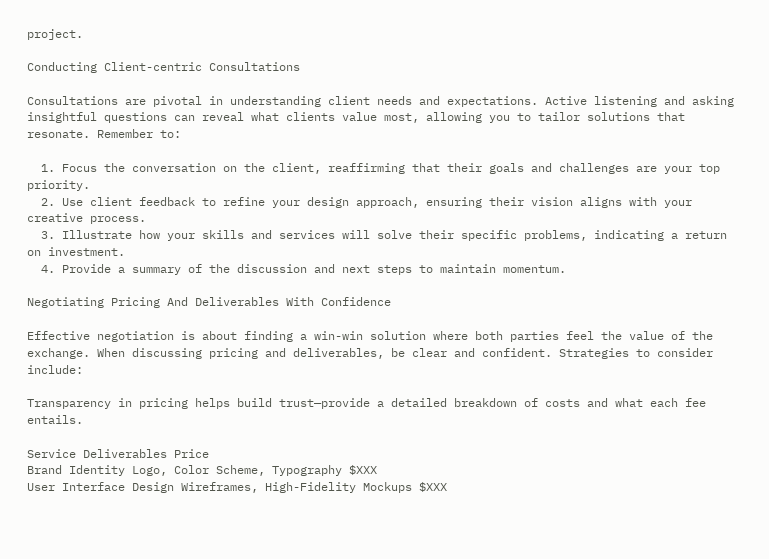project.

Conducting Client-centric Consultations

Consultations are pivotal in understanding client needs and expectations. Active listening and asking insightful questions can reveal what clients value most, allowing you to tailor solutions that resonate. Remember to:

  1. Focus the conversation on the client, reaffirming that their goals and challenges are your top priority.
  2. Use client feedback to refine your design approach, ensuring their vision aligns with your creative process.
  3. Illustrate how your skills and services will solve their specific problems, indicating a return on investment.
  4. Provide a summary of the discussion and next steps to maintain momentum.

Negotiating Pricing And Deliverables With Confidence

Effective negotiation is about finding a win-win solution where both parties feel the value of the exchange. When discussing pricing and deliverables, be clear and confident. Strategies to consider include:

Transparency in pricing helps build trust—provide a detailed breakdown of costs and what each fee entails.

Service Deliverables Price
Brand Identity Logo, Color Scheme, Typography $XXX
User Interface Design Wireframes, High-Fidelity Mockups $XXX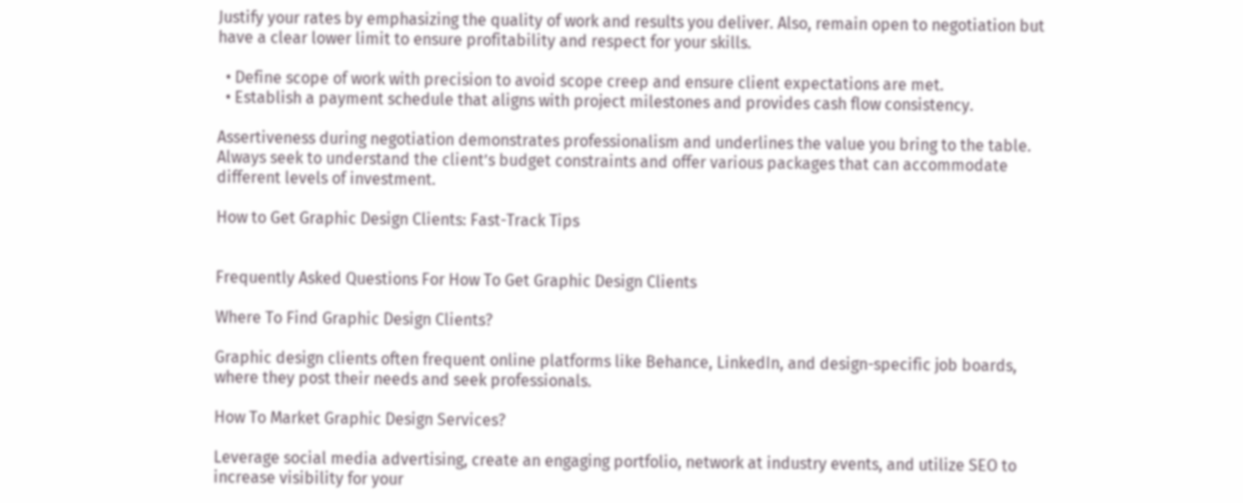Justify your rates by emphasizing the quality of work and results you deliver. Also, remain open to negotiation but have a clear lower limit to ensure profitability and respect for your skills.

  • Define scope of work with precision to avoid scope creep and ensure client expectations are met.
  • Establish a payment schedule that aligns with project milestones and provides cash flow consistency.

Assertiveness during negotiation demonstrates professionalism and underlines the value you bring to the table. Always seek to understand the client’s budget constraints and offer various packages that can accommodate different levels of investment.

How to Get Graphic Design Clients: Fast-Track Tips


Frequently Asked Questions For How To Get Graphic Design Clients

Where To Find Graphic Design Clients?

Graphic design clients often frequent online platforms like Behance, LinkedIn, and design-specific job boards, where they post their needs and seek professionals.

How To Market Graphic Design Services?

Leverage social media advertising, create an engaging portfolio, network at industry events, and utilize SEO to increase visibility for your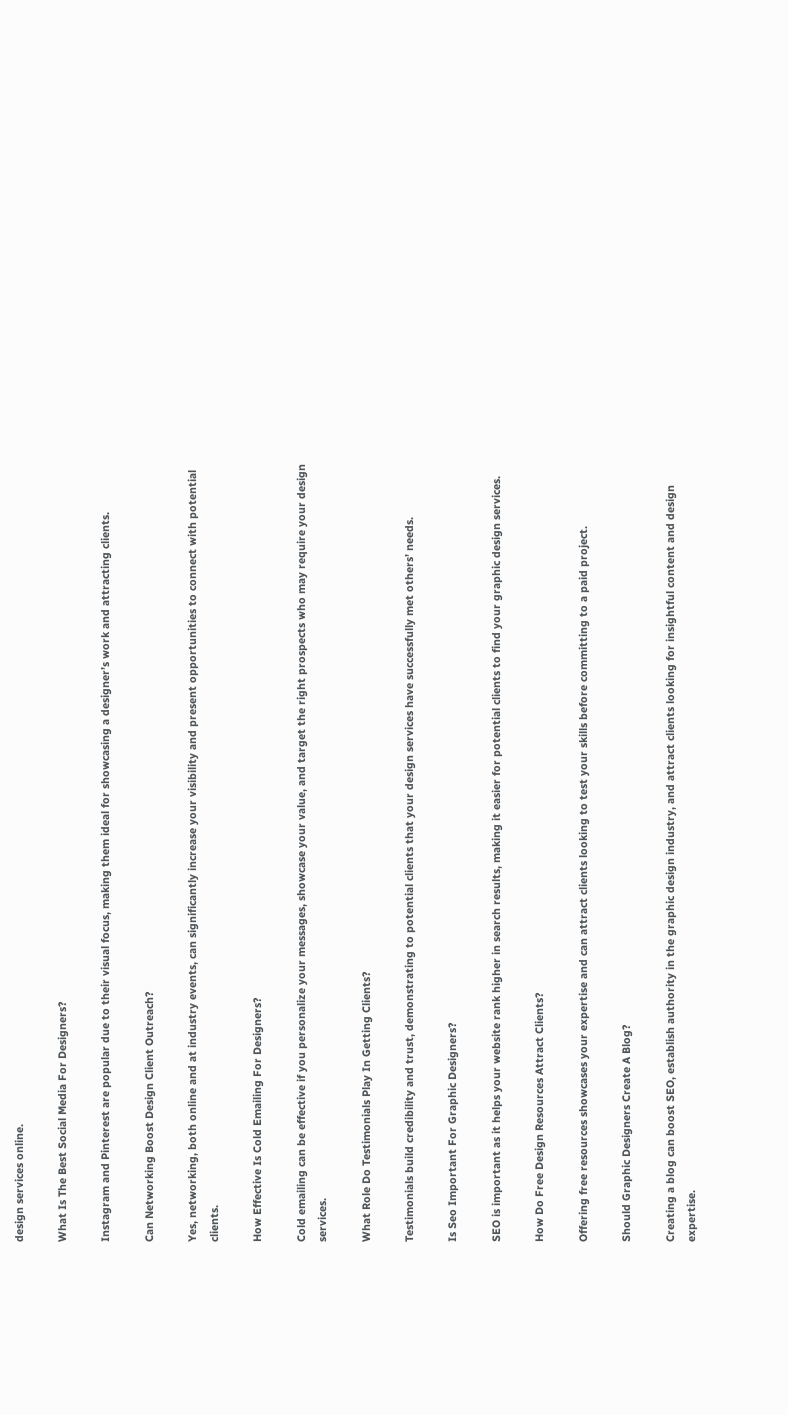design services online.

What Is The Best Social Media For Designers?

Instagram and Pinterest are popular due to their visual focus, making them ideal for showcasing a designer’s work and attracting clients.

Can Networking Boost Design Client Outreach?

Yes, networking, both online and at industry events, can significantly increase your visibility and present opportunities to connect with potential clients.

How Effective Is Cold Emailing For Designers?

Cold emailing can be effective if you personalize your messages, showcase your value, and target the right prospects who may require your design services.

What Role Do Testimonials Play In Getting Clients?

Testimonials build credibility and trust, demonstrating to potential clients that your design services have successfully met others’ needs.

Is Seo Important For Graphic Designers?

SEO is important as it helps your website rank higher in search results, making it easier for potential clients to find your graphic design services.

How Do Free Design Resources Attract Clients?

Offering free resources showcases your expertise and can attract clients looking to test your skills before committing to a paid project.

Should Graphic Designers Create A Blog?

Creating a blog can boost SEO, establish authority in the graphic design industry, and attract clients looking for insightful content and design expertise.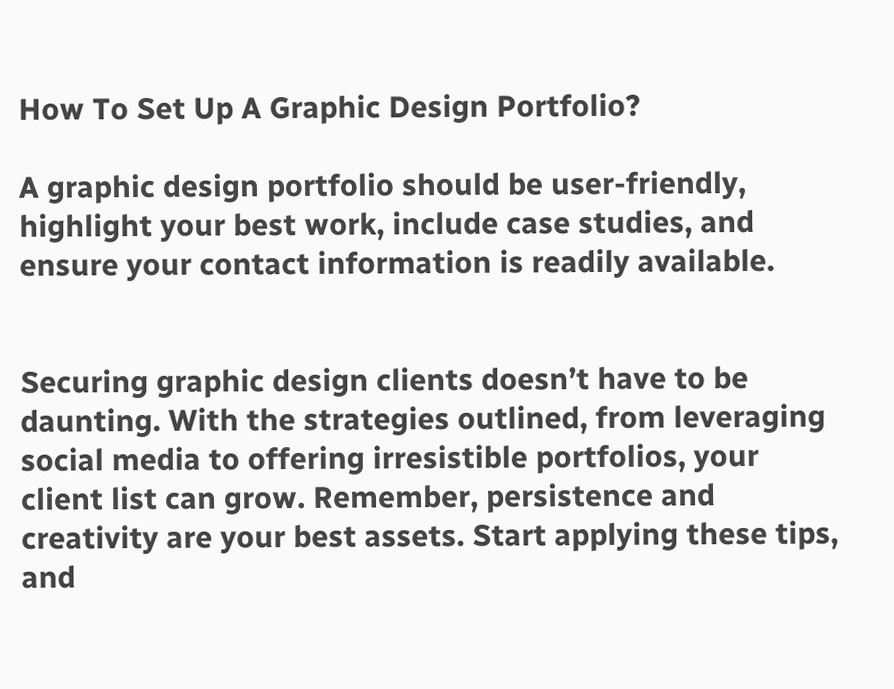How To Set Up A Graphic Design Portfolio?

A graphic design portfolio should be user-friendly, highlight your best work, include case studies, and ensure your contact information is readily available.


Securing graphic design clients doesn’t have to be daunting. With the strategies outlined, from leveraging social media to offering irresistible portfolios, your client list can grow. Remember, persistence and creativity are your best assets. Start applying these tips, and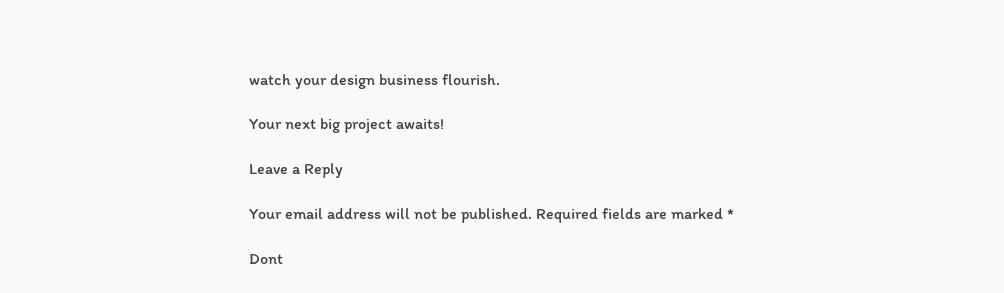watch your design business flourish.

Your next big project awaits!

Leave a Reply

Your email address will not be published. Required fields are marked *

Dont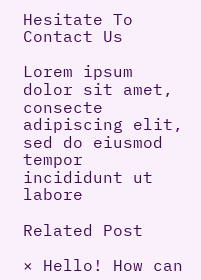Hesitate To Contact Us

Lorem ipsum dolor sit amet, consecte adipiscing elit, sed do eiusmod tempor incididunt ut labore

Related Post

× Hello! How can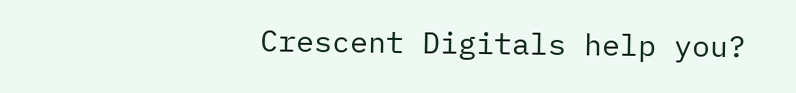Crescent Digitals help you?